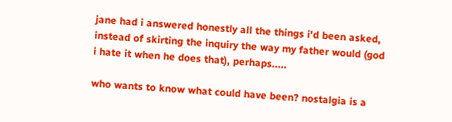jane had i answered honestly all the things i'd been asked, instead of skirting the inquiry the way my father would (god i hate it when he does that), perhaps.....

who wants to know what could have been? nostalgia is a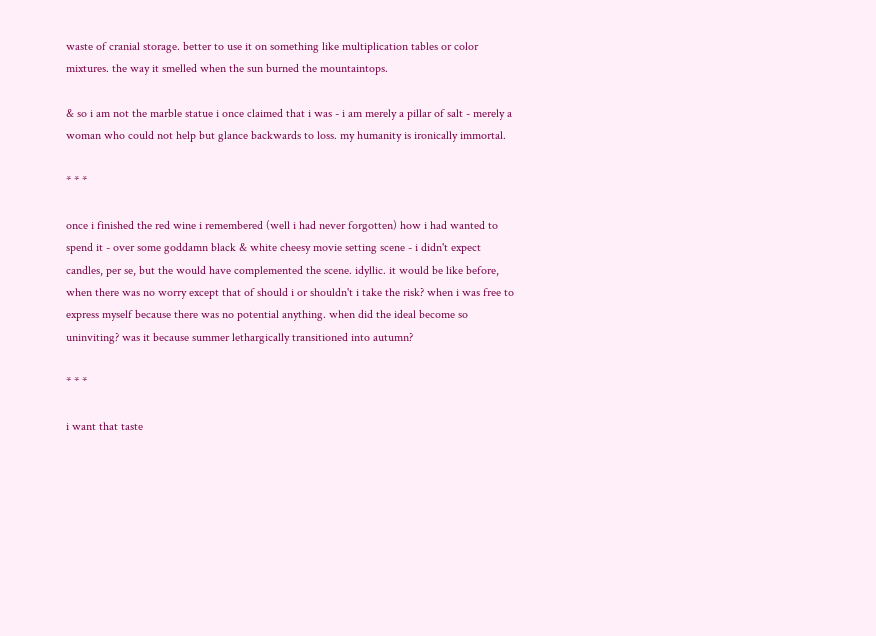waste of cranial storage. better to use it on something like multiplication tables or color mixtures. the way it smelled when the sun burned the mountaintops.

& so i am not the marble statue i once claimed that i was - i am merely a pillar of salt - merely a woman who could not help but glance backwards to loss. my humanity is ironically immortal.

* * *

once i finished the red wine i remembered (well i had never forgotten) how i had wanted to spend it - over some goddamn black & white cheesy movie setting scene - i didn't expect candles, per se, but the would have complemented the scene. idyllic. it would be like before, when there was no worry except that of should i or shouldn't i take the risk? when i was free to express myself because there was no potential anything. when did the ideal become so uninviting? was it because summer lethargically transitioned into autumn?

* * *

i want that taste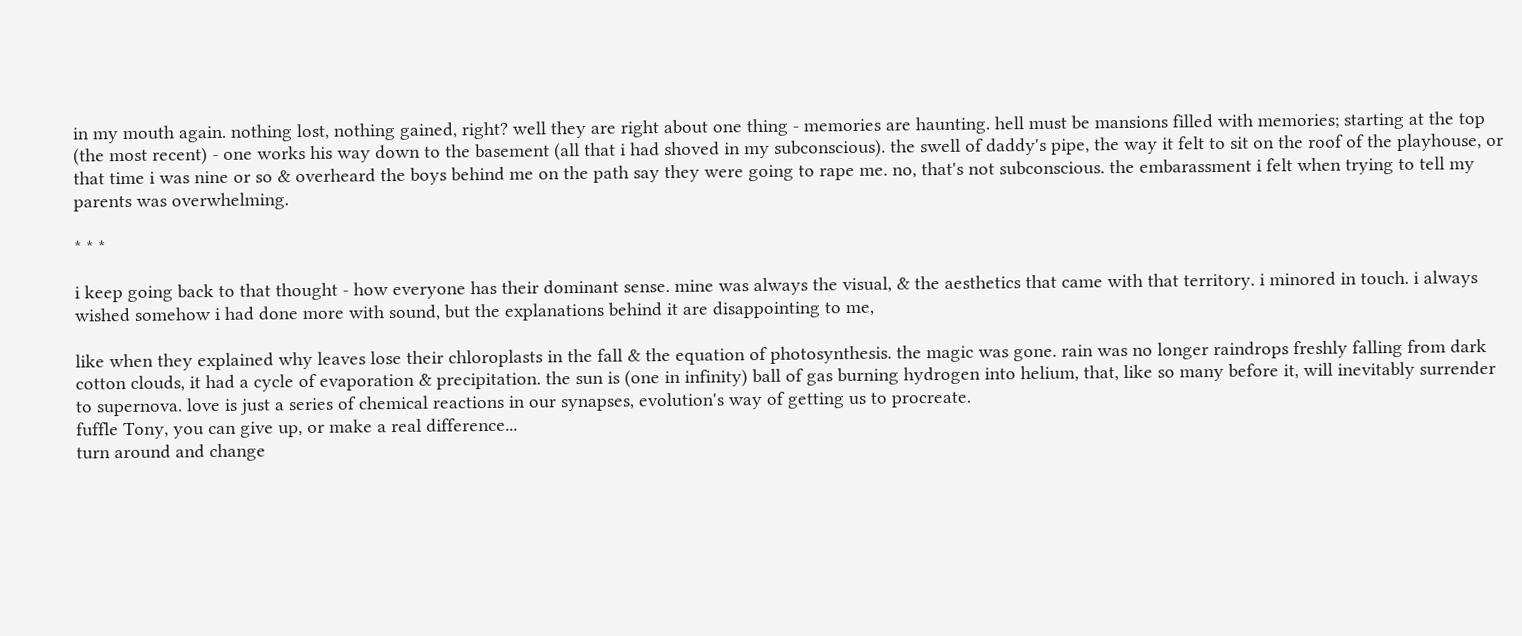in my mouth again. nothing lost, nothing gained, right? well they are right about one thing - memories are haunting. hell must be mansions filled with memories; starting at the top (the most recent) - one works his way down to the basement (all that i had shoved in my subconscious). the swell of daddy's pipe, the way it felt to sit on the roof of the playhouse, or that time i was nine or so & overheard the boys behind me on the path say they were going to rape me. no, that's not subconscious. the embarassment i felt when trying to tell my parents was overwhelming.

* * *

i keep going back to that thought - how everyone has their dominant sense. mine was always the visual, & the aesthetics that came with that territory. i minored in touch. i always wished somehow i had done more with sound, but the explanations behind it are disappointing to me,

like when they explained why leaves lose their chloroplasts in the fall & the equation of photosynthesis. the magic was gone. rain was no longer raindrops freshly falling from dark cotton clouds, it had a cycle of evaporation & precipitation. the sun is (one in infinity) ball of gas burning hydrogen into helium, that, like so many before it, will inevitably surrender to supernova. love is just a series of chemical reactions in our synapses, evolution's way of getting us to procreate.
fuffle Tony, you can give up, or make a real difference...
turn around and change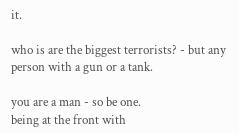it.

who is are the biggest terrorists? - but any person with a gun or a tank.

you are a man - so be one.
being at the front with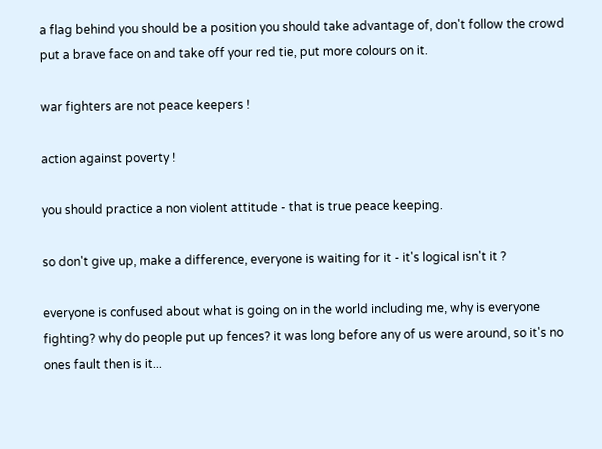a flag behind you should be a position you should take advantage of, don't follow the crowd put a brave face on and take off your red tie, put more colours on it.

war fighters are not peace keepers !

action against poverty !

you should practice a non violent attitude - that is true peace keeping.

so don't give up, make a difference, everyone is waiting for it - it's logical isn't it ?

everyone is confused about what is going on in the world including me, why is everyone fighting? why do people put up fences? it was long before any of us were around, so it's no ones fault then is it...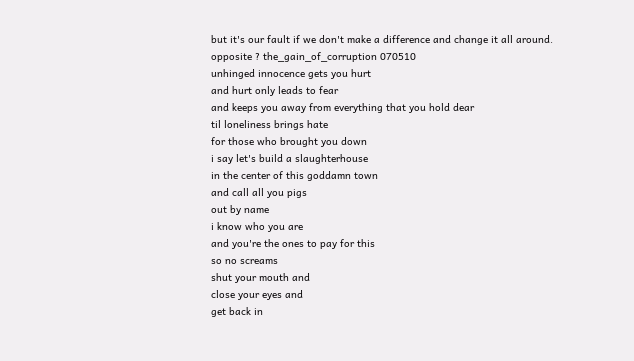but it's our fault if we don't make a difference and change it all around.
opposite ? the_gain_of_corruption 070510
unhinged innocence gets you hurt
and hurt only leads to fear
and keeps you away from everything that you hold dear
til loneliness brings hate
for those who brought you down
i say let's build a slaughterhouse
in the center of this goddamn town
and call all you pigs
out by name
i know who you are
and you're the ones to pay for this
so no screams
shut your mouth and
close your eyes and
get back in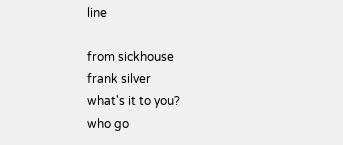line

from sickhouse
frank silver
what's it to you?
who go